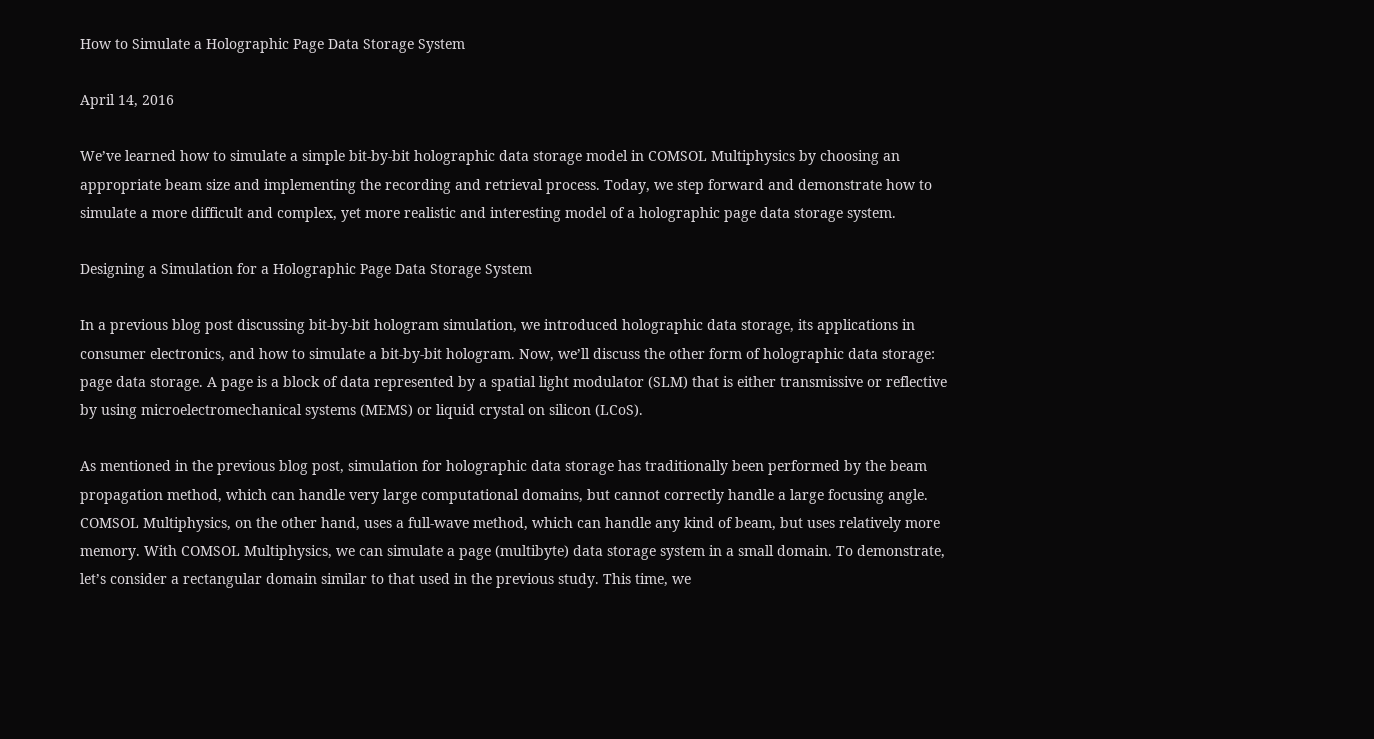How to Simulate a Holographic Page Data Storage System

April 14, 2016

We’ve learned how to simulate a simple bit-by-bit holographic data storage model in COMSOL Multiphysics by choosing an appropriate beam size and implementing the recording and retrieval process. Today, we step forward and demonstrate how to simulate a more difficult and complex, yet more realistic and interesting model of a holographic page data storage system.

Designing a Simulation for a Holographic Page Data Storage System

In a previous blog post discussing bit-by-bit hologram simulation, we introduced holographic data storage, its applications in consumer electronics, and how to simulate a bit-by-bit hologram. Now, we’ll discuss the other form of holographic data storage: page data storage. A page is a block of data represented by a spatial light modulator (SLM) that is either transmissive or reflective by using microelectromechanical systems (MEMS) or liquid crystal on silicon (LCoS).

As mentioned in the previous blog post, simulation for holographic data storage has traditionally been performed by the beam propagation method, which can handle very large computational domains, but cannot correctly handle a large focusing angle. COMSOL Multiphysics, on the other hand, uses a full-wave method, which can handle any kind of beam, but uses relatively more memory. With COMSOL Multiphysics, we can simulate a page (multibyte) data storage system in a small domain. To demonstrate, let’s consider a rectangular domain similar to that used in the previous study. This time, we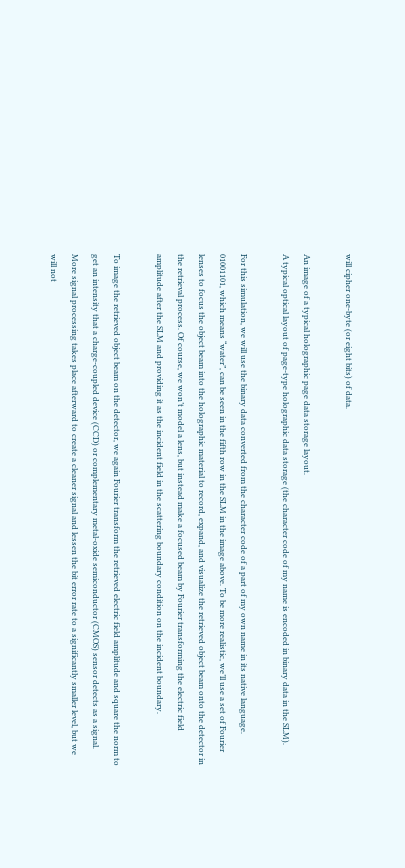will cipher one-byte (or eight bits) of data.

An image of a typical holographic page data storage layout.
A typical optical layout of page-type holographic data storage (the character code of my name is encoded in binary data in the SLM).

For this simulation, we will use the binary data converted from the character code of a part of my own name in its native language. 01001101, which means “water”, can be seen in the fifth row in the SLM in the image above. To be more realistic, we’ll use a set of Fourier lenses to focus the object beam into the holographic material to record, expand, and visualize the retrieved object beam onto the detector in the retrieval process. Of course, we won’t model a lens, but instead make a focused beam by Fourier transforming the electric field amplitude after the SLM and providing it as the incident field in the scattering boundary condition on the incident boundary.

To image the retrieved object beam on the detector, we again Fourier transform the retrieved electric field amplitude and square the norm to get an intensity that a charge-coupled device (CCD) or complementary metal-oxide semiconductor (CMOS) sensor detects as a signal. More signal processing takes place afterward to create a cleaner signal and lessen the bit error rate to a significantly smaller level, but we will not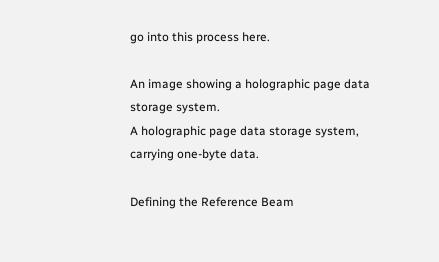go into this process here.

An image showing a holographic page data storage system.
A holographic page data storage system, carrying one-byte data.

Defining the Reference Beam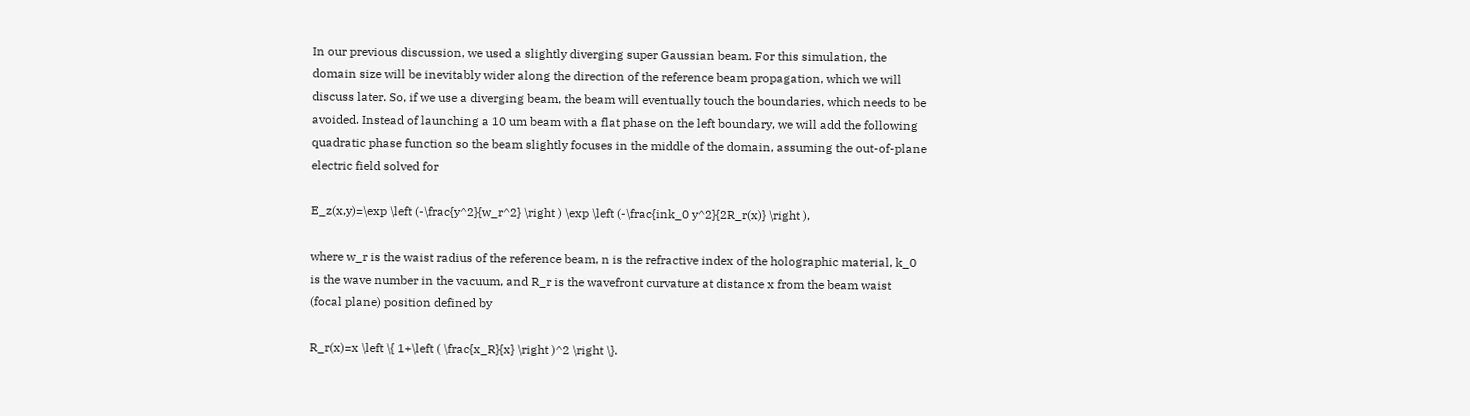In our previous discussion, we used a slightly diverging super Gaussian beam. For this simulation, the domain size will be inevitably wider along the direction of the reference beam propagation, which we will discuss later. So, if we use a diverging beam, the beam will eventually touch the boundaries, which needs to be avoided. Instead of launching a 10 um beam with a flat phase on the left boundary, we will add the following quadratic phase function so the beam slightly focuses in the middle of the domain, assuming the out-of-plane electric field solved for

E_z(x,y)=\exp \left (-\frac{y^2}{w_r^2} \right ) \exp \left (-\frac{ink_0 y^2}{2R_r(x)} \right ),

where w_r is the waist radius of the reference beam, n is the refractive index of the holographic material, k_0 is the wave number in the vacuum, and R_r is the wavefront curvature at distance x from the beam waist (focal plane) position defined by

R_r(x)=x \left \{ 1+\left ( \frac{x_R}{x} \right )^2 \right \}.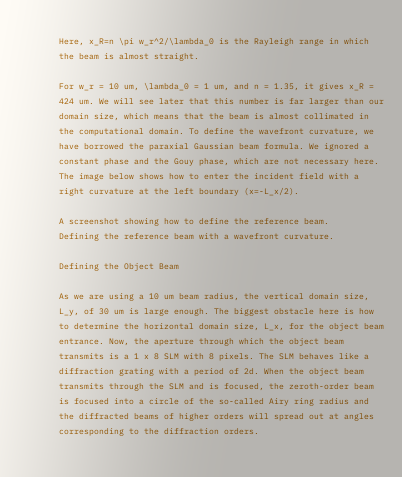Here, x_R=n \pi w_r^2/\lambda_0 is the Rayleigh range in which the beam is almost straight.

For w_r = 10 um, \lambda_0 = 1 um, and n = 1.35, it gives x_R = 424 um. We will see later that this number is far larger than our domain size, which means that the beam is almost collimated in the computational domain. To define the wavefront curvature, we have borrowed the paraxial Gaussian beam formula. We ignored a constant phase and the Gouy phase, which are not necessary here. The image below shows how to enter the incident field with a right curvature at the left boundary (x=-L_x/2).

A screenshot showing how to define the reference beam.
Defining the reference beam with a wavefront curvature.

Defining the Object Beam

As we are using a 10 um beam radius, the vertical domain size, L_y, of 30 um is large enough. The biggest obstacle here is how to determine the horizontal domain size, L_x, for the object beam entrance. Now, the aperture through which the object beam transmits is a 1 x 8 SLM with 8 pixels. The SLM behaves like a diffraction grating with a period of 2d. When the object beam transmits through the SLM and is focused, the zeroth-order beam is focused into a circle of the so-called Airy ring radius and the diffracted beams of higher orders will spread out at angles corresponding to the diffraction orders.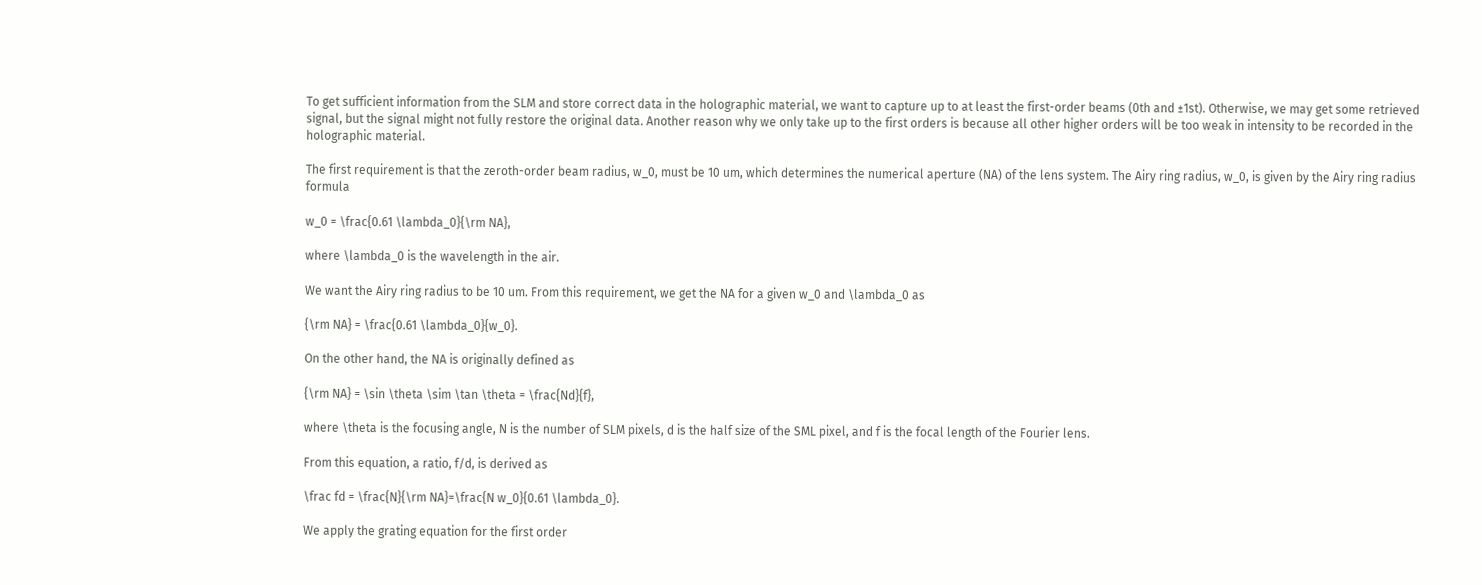To get sufficient information from the SLM and store correct data in the holographic material, we want to capture up to at least the first-order beams (0th and ±1st). Otherwise, we may get some retrieved signal, but the signal might not fully restore the original data. Another reason why we only take up to the first orders is because all other higher orders will be too weak in intensity to be recorded in the holographic material.

The first requirement is that the zeroth-order beam radius, w_0, must be 10 um, which determines the numerical aperture (NA) of the lens system. The Airy ring radius, w_0, is given by the Airy ring radius formula

w_0 = \frac{0.61 \lambda_0}{\rm NA},

where \lambda_0 is the wavelength in the air.

We want the Airy ring radius to be 10 um. From this requirement, we get the NA for a given w_0 and \lambda_0 as

{\rm NA} = \frac{0.61 \lambda_0}{w_0}.

On the other hand, the NA is originally defined as

{\rm NA} = \sin \theta \sim \tan \theta = \frac{Nd}{f},

where \theta is the focusing angle, N is the number of SLM pixels, d is the half size of the SML pixel, and f is the focal length of the Fourier lens.

From this equation, a ratio, f/d, is derived as

\frac fd = \frac{N}{\rm NA}=\frac{N w_0}{0.61 \lambda_0}.

We apply the grating equation for the first order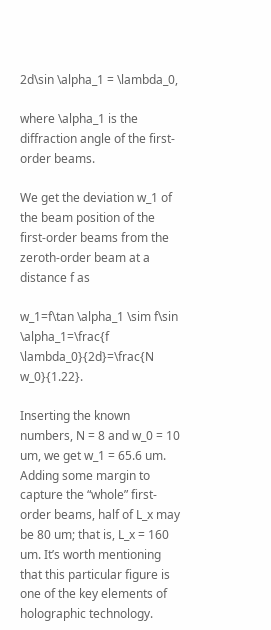2d\sin \alpha_1 = \lambda_0,

where \alpha_1 is the diffraction angle of the first-order beams.

We get the deviation w_1 of the beam position of the first-order beams from the zeroth-order beam at a distance f as

w_1=f\tan \alpha_1 \sim f\sin \alpha_1=\frac{f \lambda_0}{2d}=\frac{N w_0}{1.22}.

Inserting the known numbers, N = 8 and w_0 = 10 um, we get w_1 = 65.6 um. Adding some margin to capture the “whole” first-order beams, half of L_x may be 80 um; that is, L_x = 160 um. It’s worth mentioning that this particular figure is one of the key elements of holographic technology.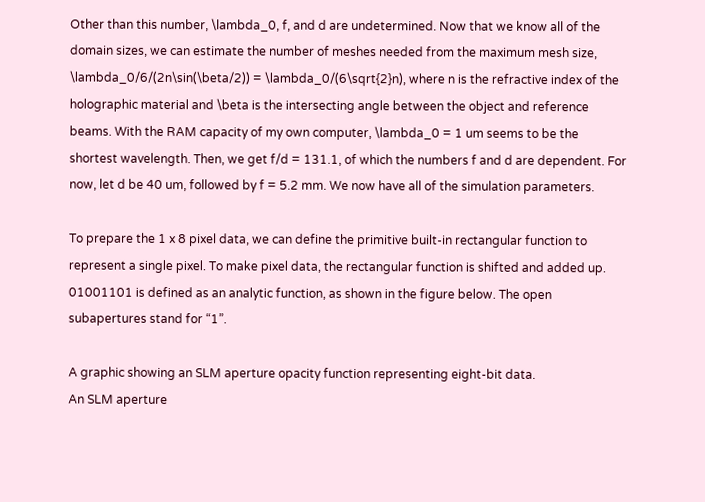Other than this number, \lambda_0, f, and d are undetermined. Now that we know all of the domain sizes, we can estimate the number of meshes needed from the maximum mesh size, \lambda_0/6/(2n\sin(\beta/2)) = \lambda_0/(6\sqrt{2}n), where n is the refractive index of the holographic material and \beta is the intersecting angle between the object and reference beams. With the RAM capacity of my own computer, \lambda_0 = 1 um seems to be the shortest wavelength. Then, we get f/d = 131.1, of which the numbers f and d are dependent. For now, let d be 40 um, followed by f = 5.2 mm. We now have all of the simulation parameters.

To prepare the 1 x 8 pixel data, we can define the primitive built-in rectangular function to represent a single pixel. To make pixel data, the rectangular function is shifted and added up. 01001101 is defined as an analytic function, as shown in the figure below. The open subapertures stand for “1”.

A graphic showing an SLM aperture opacity function representing eight-bit data.
An SLM aperture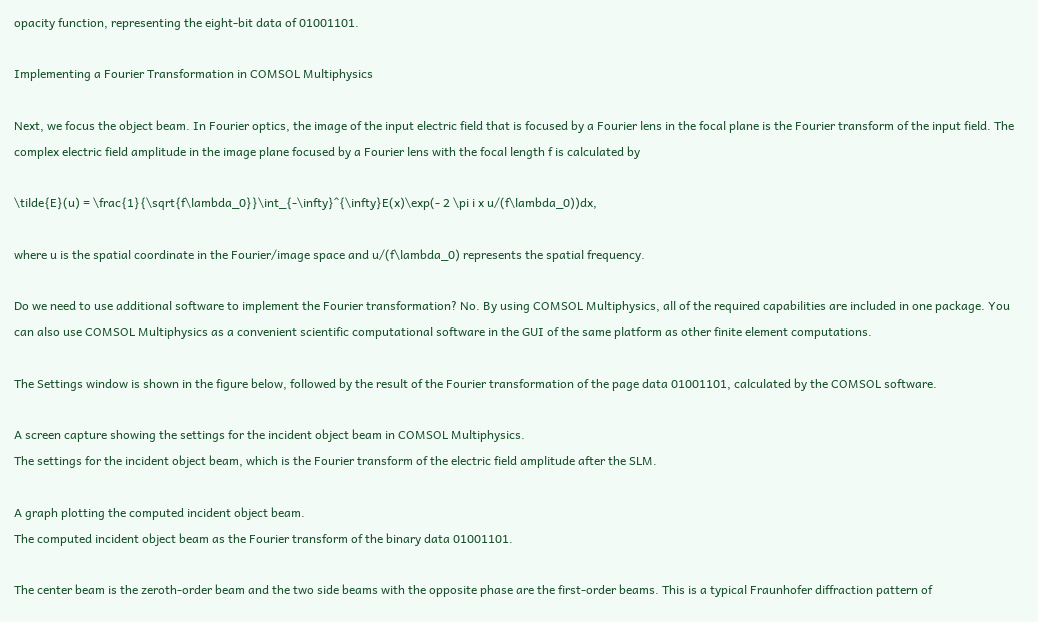opacity function, representing the eight-bit data of 01001101.

Implementing a Fourier Transformation in COMSOL Multiphysics

Next, we focus the object beam. In Fourier optics, the image of the input electric field that is focused by a Fourier lens in the focal plane is the Fourier transform of the input field. The complex electric field amplitude in the image plane focused by a Fourier lens with the focal length f is calculated by

\tilde{E}(u) = \frac{1}{\sqrt{f\lambda_0}}\int_{-\infty}^{\infty}E(x)\exp(- 2 \pi i x u/(f\lambda_0))dx,

where u is the spatial coordinate in the Fourier/image space and u/(f\lambda_0) represents the spatial frequency.

Do we need to use additional software to implement the Fourier transformation? No. By using COMSOL Multiphysics, all of the required capabilities are included in one package. You can also use COMSOL Multiphysics as a convenient scientific computational software in the GUI of the same platform as other finite element computations.

The Settings window is shown in the figure below, followed by the result of the Fourier transformation of the page data 01001101, calculated by the COMSOL software.

A screen capture showing the settings for the incident object beam in COMSOL Multiphysics.
The settings for the incident object beam, which is the Fourier transform of the electric field amplitude after the SLM.

A graph plotting the computed incident object beam.
The computed incident object beam as the Fourier transform of the binary data 01001101.

The center beam is the zeroth-order beam and the two side beams with the opposite phase are the first-order beams. This is a typical Fraunhofer diffraction pattern of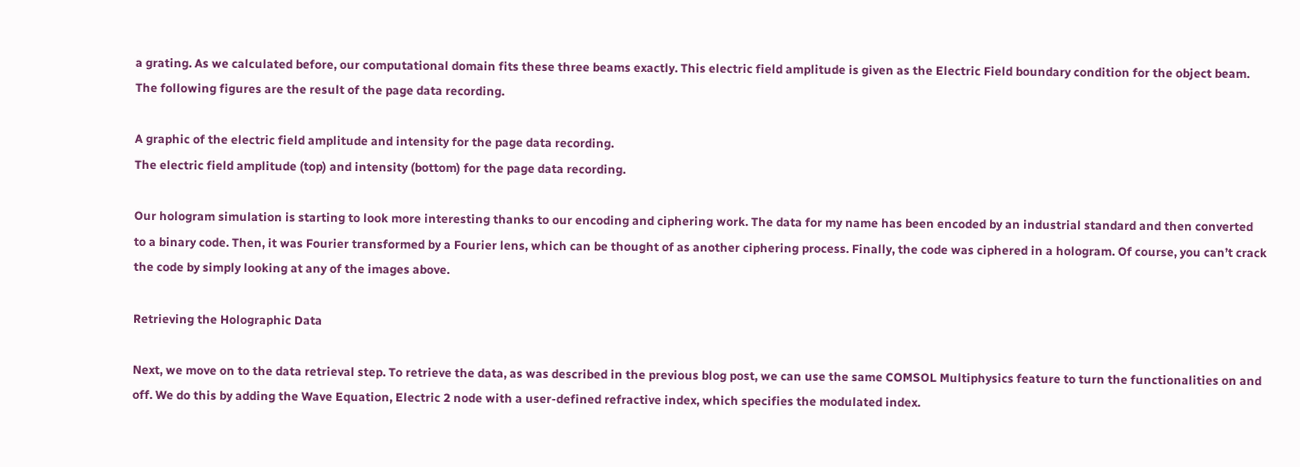a grating. As we calculated before, our computational domain fits these three beams exactly. This electric field amplitude is given as the Electric Field boundary condition for the object beam. The following figures are the result of the page data recording.

A graphic of the electric field amplitude and intensity for the page data recording.
The electric field amplitude (top) and intensity (bottom) for the page data recording.

Our hologram simulation is starting to look more interesting thanks to our encoding and ciphering work. The data for my name has been encoded by an industrial standard and then converted to a binary code. Then, it was Fourier transformed by a Fourier lens, which can be thought of as another ciphering process. Finally, the code was ciphered in a hologram. Of course, you can’t crack the code by simply looking at any of the images above.

Retrieving the Holographic Data

Next, we move on to the data retrieval step. To retrieve the data, as was described in the previous blog post, we can use the same COMSOL Multiphysics feature to turn the functionalities on and off. We do this by adding the Wave Equation, Electric 2 node with a user-defined refractive index, which specifies the modulated index.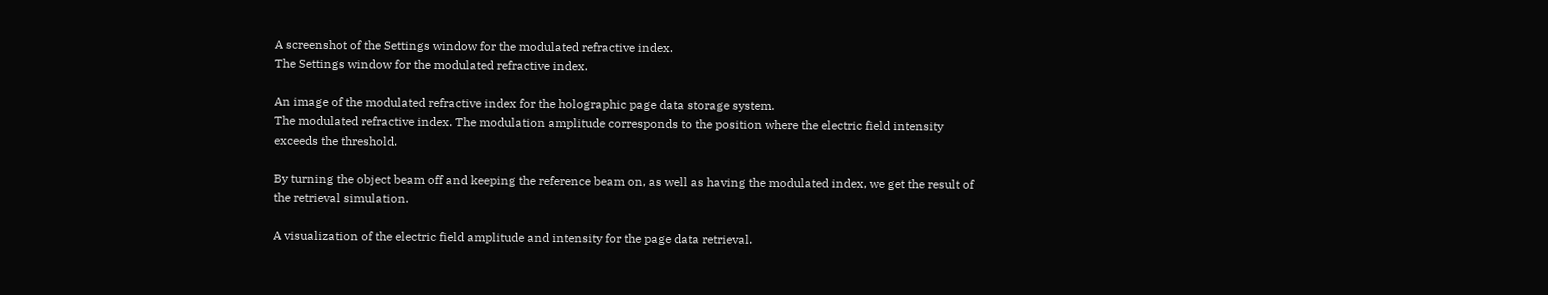A screenshot of the Settings window for the modulated refractive index.
The Settings window for the modulated refractive index.

An image of the modulated refractive index for the holographic page data storage system.
The modulated refractive index. The modulation amplitude corresponds to the position where the electric field intensity exceeds the threshold.

By turning the object beam off and keeping the reference beam on, as well as having the modulated index, we get the result of the retrieval simulation.

A visualization of the electric field amplitude and intensity for the page data retrieval.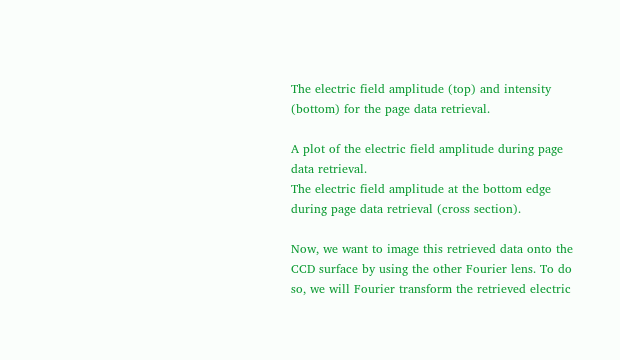The electric field amplitude (top) and intensity (bottom) for the page data retrieval.

A plot of the electric field amplitude during page data retrieval.
The electric field amplitude at the bottom edge during page data retrieval (cross section).

Now, we want to image this retrieved data onto the CCD surface by using the other Fourier lens. To do so, we will Fourier transform the retrieved electric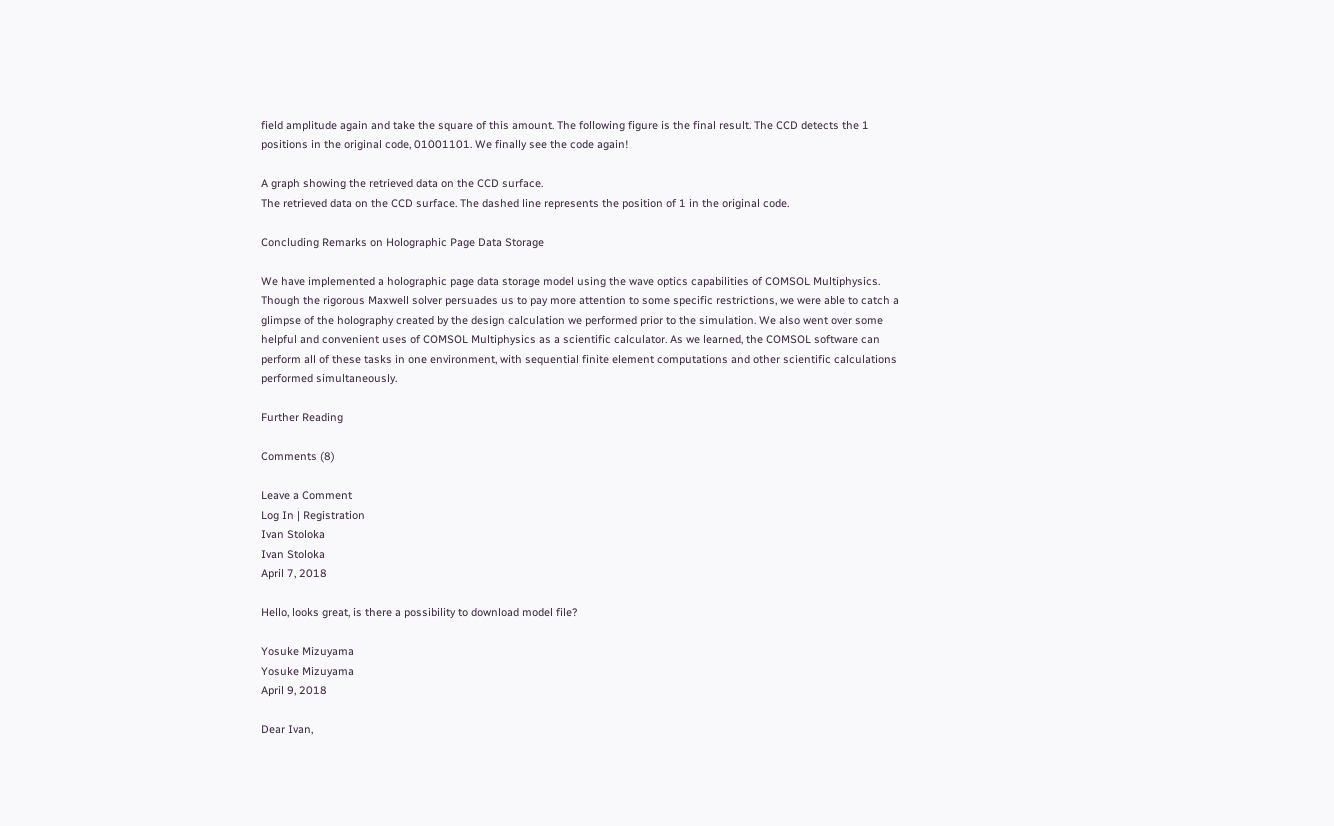field amplitude again and take the square of this amount. The following figure is the final result. The CCD detects the 1 positions in the original code, 01001101. We finally see the code again!

A graph showing the retrieved data on the CCD surface.
The retrieved data on the CCD surface. The dashed line represents the position of 1 in the original code.

Concluding Remarks on Holographic Page Data Storage

We have implemented a holographic page data storage model using the wave optics capabilities of COMSOL Multiphysics. Though the rigorous Maxwell solver persuades us to pay more attention to some specific restrictions, we were able to catch a glimpse of the holography created by the design calculation we performed prior to the simulation. We also went over some helpful and convenient uses of COMSOL Multiphysics as a scientific calculator. As we learned, the COMSOL software can perform all of these tasks in one environment, with sequential finite element computations and other scientific calculations performed simultaneously.

Further Reading

Comments (8)

Leave a Comment
Log In | Registration
Ivan Stoloka
Ivan Stoloka
April 7, 2018

Hello, looks great, is there a possibility to download model file?

Yosuke Mizuyama
Yosuke Mizuyama
April 9, 2018

Dear Ivan,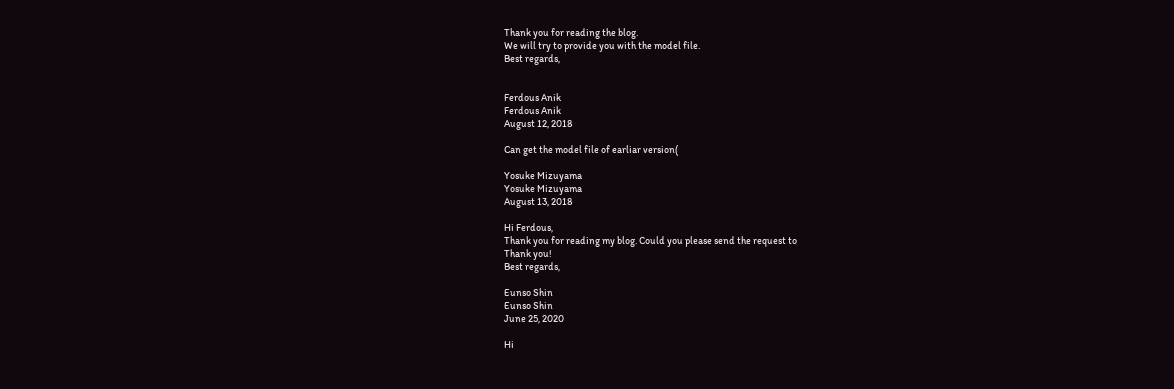Thank you for reading the blog.
We will try to provide you with the model file.
Best regards,


Ferdous Anik
Ferdous Anik
August 12, 2018

Can get the model file of earliar version(

Yosuke Mizuyama
Yosuke Mizuyama
August 13, 2018

Hi Ferdous,
Thank you for reading my blog. Could you please send the request to
Thank you!
Best regards,

Eunso Shin
Eunso Shin
June 25, 2020

Hi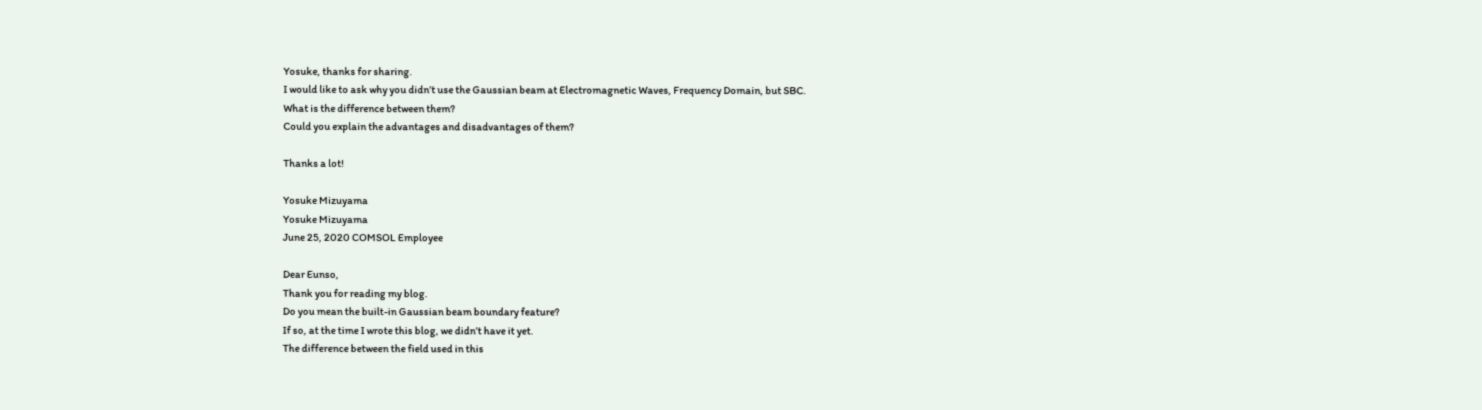Yosuke, thanks for sharing.
I would like to ask why you didn’t use the Gaussian beam at Electromagnetic Waves, Frequency Domain, but SBC.
What is the difference between them?
Could you explain the advantages and disadvantages of them?

Thanks a lot!

Yosuke Mizuyama
Yosuke Mizuyama
June 25, 2020 COMSOL Employee

Dear Eunso,
Thank you for reading my blog.
Do you mean the built-in Gaussian beam boundary feature?
If so, at the time I wrote this blog, we didn’t have it yet.
The difference between the field used in this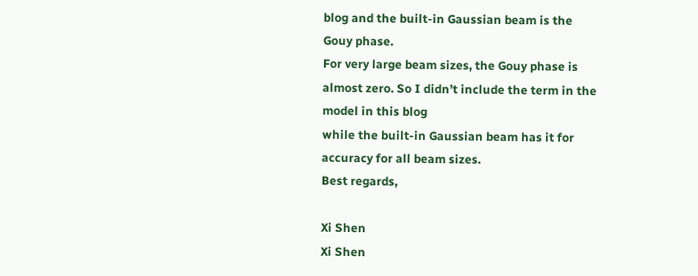blog and the built-in Gaussian beam is the Gouy phase.
For very large beam sizes, the Gouy phase is almost zero. So I didn’t include the term in the model in this blog
while the built-in Gaussian beam has it for accuracy for all beam sizes.
Best regards,

Xi Shen
Xi Shen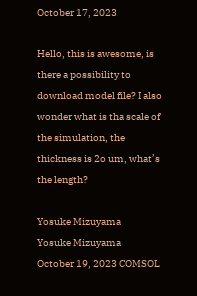October 17, 2023

Hello, this is awesome, is there a possibility to download model file? I also wonder what is tha scale of the simulation, the thickness is 2o um, what’s the length?

Yosuke Mizuyama
Yosuke Mizuyama
October 19, 2023 COMSOL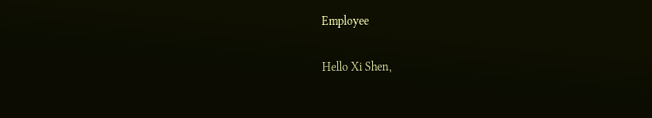Employee

Hello Xi Shen,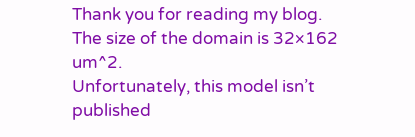Thank you for reading my blog. The size of the domain is 32×162 um^2.
Unfortunately, this model isn’t published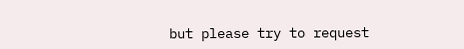but please try to request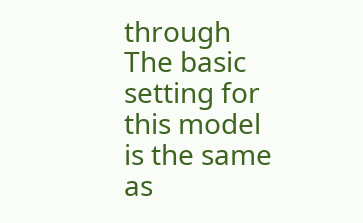through
The basic setting for this model is the same as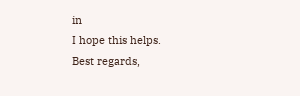in
I hope this helps.
Best regards,